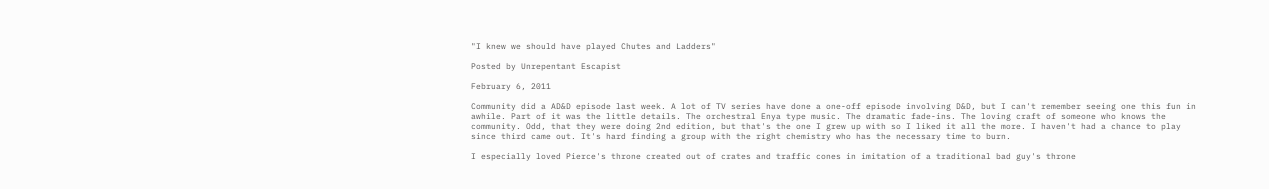"I knew we should have played Chutes and Ladders"

Posted by Unrepentant Escapist

February 6, 2011

Community did a AD&D episode last week. A lot of TV series have done a one-off episode involving D&D, but I can't remember seeing one this fun in awhile. Part of it was the little details. The orchestral Enya type music. The dramatic fade-ins. The loving craft of someone who knows the community. Odd, that they were doing 2nd edition, but that's the one I grew up with so I liked it all the more. I haven't had a chance to play since third came out. It's hard finding a group with the right chemistry who has the necessary time to burn.

I especially loved Pierce's throne created out of crates and traffic cones in imitation of a traditional bad guy's throne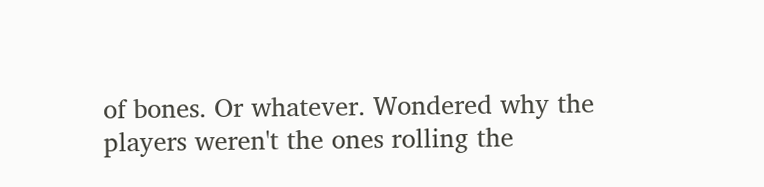of bones. Or whatever. Wondered why the players weren't the ones rolling the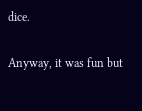dice.

Anyway, it was fun but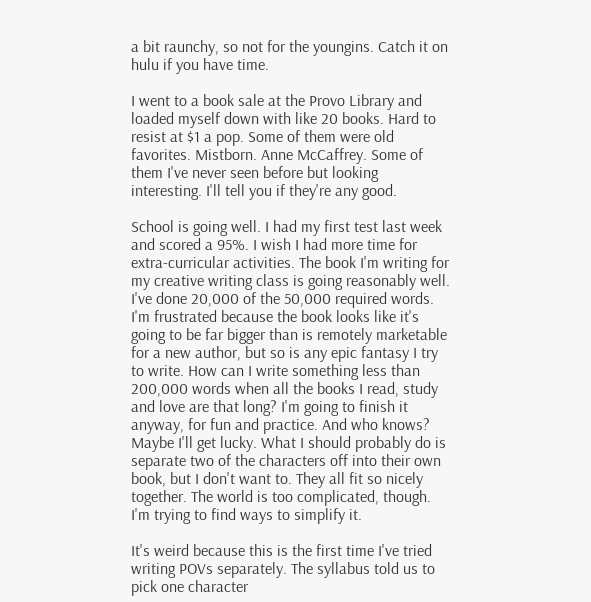a bit raunchy, so not for the youngins. Catch it on hulu if you have time.

I went to a book sale at the Provo Library and loaded myself down with like 20 books. Hard to resist at $1 a pop. Some of them were old favorites. Mistborn. Anne McCaffrey. Some of them I've never seen before but looking interesting. I'll tell you if they're any good.

School is going well. I had my first test last week and scored a 95%. I wish I had more time for extra-curricular activities. The book I'm writing for my creative writing class is going reasonably well. I've done 20,000 of the 50,000 required words. I'm frustrated because the book looks like it's going to be far bigger than is remotely marketable for a new author, but so is any epic fantasy I try to write. How can I write something less than 200,000 words when all the books I read, study and love are that long? I'm going to finish it anyway, for fun and practice. And who knows? Maybe I'll get lucky. What I should probably do is separate two of the characters off into their own book, but I don't want to. They all fit so nicely together. The world is too complicated, though. I'm trying to find ways to simplify it.

It's weird because this is the first time I've tried writing POVs separately. The syllabus told us to pick one character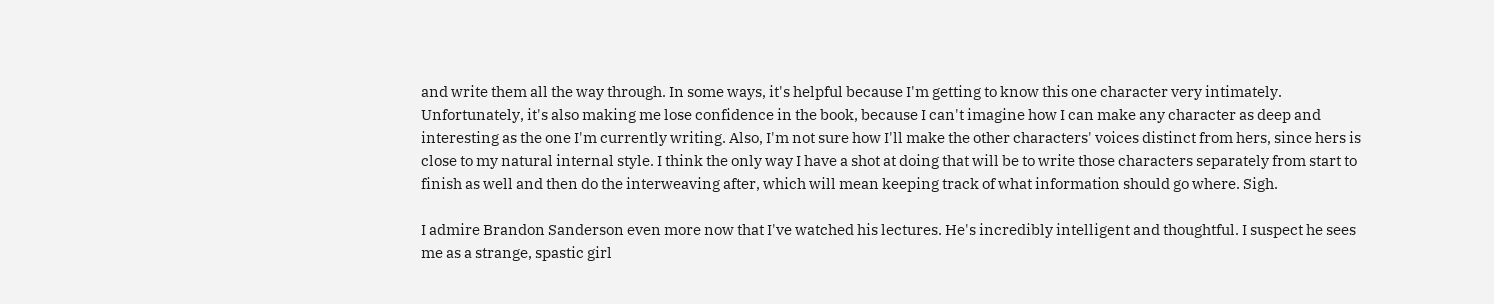and write them all the way through. In some ways, it's helpful because I'm getting to know this one character very intimately. Unfortunately, it's also making me lose confidence in the book, because I can't imagine how I can make any character as deep and interesting as the one I'm currently writing. Also, I'm not sure how I'll make the other characters' voices distinct from hers, since hers is close to my natural internal style. I think the only way I have a shot at doing that will be to write those characters separately from start to finish as well and then do the interweaving after, which will mean keeping track of what information should go where. Sigh.

I admire Brandon Sanderson even more now that I've watched his lectures. He's incredibly intelligent and thoughtful. I suspect he sees me as a strange, spastic girl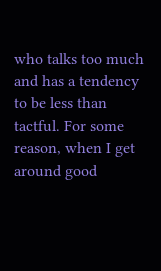who talks too much and has a tendency to be less than tactful. For some reason, when I get around good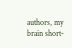authors, my brain short-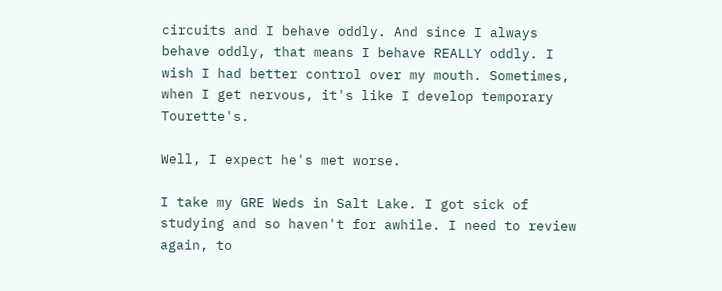circuits and I behave oddly. And since I always behave oddly, that means I behave REALLY oddly. I wish I had better control over my mouth. Sometimes, when I get nervous, it's like I develop temporary Tourette's.

Well, I expect he's met worse.

I take my GRE Weds in Salt Lake. I got sick of studying and so haven't for awhile. I need to review again, to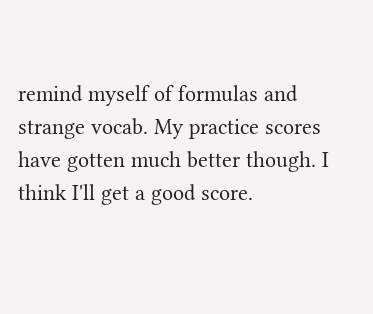remind myself of formulas and strange vocab. My practice scores have gotten much better though. I think I'll get a good score.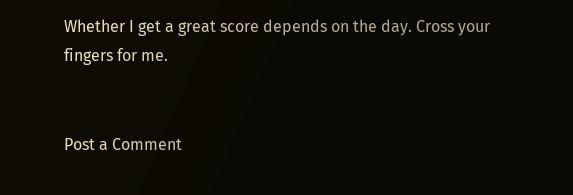Whether I get a great score depends on the day. Cross your fingers for me.


Post a Comment